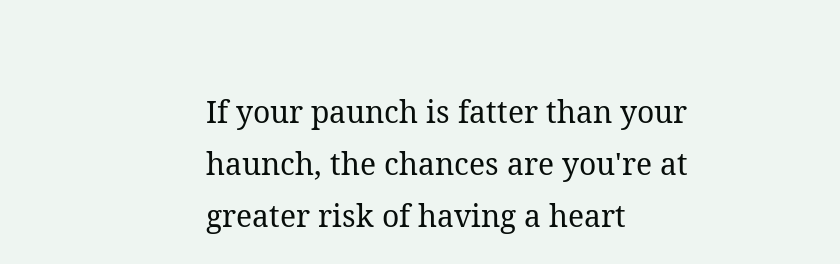If your paunch is fatter than your haunch, the chances are you're at greater risk of having a heart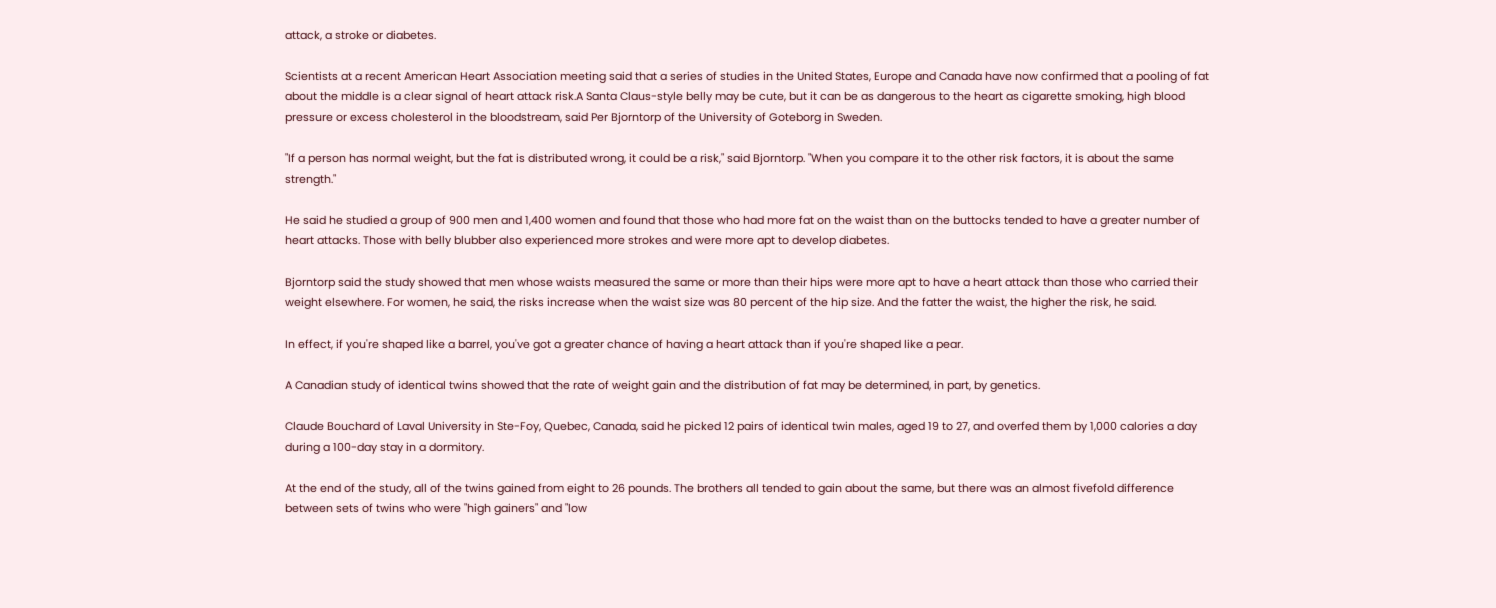attack, a stroke or diabetes.

Scientists at a recent American Heart Association meeting said that a series of studies in the United States, Europe and Canada have now confirmed that a pooling of fat about the middle is a clear signal of heart attack risk.A Santa Claus-style belly may be cute, but it can be as dangerous to the heart as cigarette smoking, high blood pressure or excess cholesterol in the bloodstream, said Per Bjorntorp of the University of Goteborg in Sweden.

"If a person has normal weight, but the fat is distributed wrong, it could be a risk," said Bjorntorp. "When you compare it to the other risk factors, it is about the same strength."

He said he studied a group of 900 men and 1,400 women and found that those who had more fat on the waist than on the buttocks tended to have a greater number of heart attacks. Those with belly blubber also experienced more strokes and were more apt to develop diabetes.

Bjorntorp said the study showed that men whose waists measured the same or more than their hips were more apt to have a heart attack than those who carried their weight elsewhere. For women, he said, the risks increase when the waist size was 80 percent of the hip size. And the fatter the waist, the higher the risk, he said.

In effect, if you're shaped like a barrel, you've got a greater chance of having a heart attack than if you're shaped like a pear.

A Canadian study of identical twins showed that the rate of weight gain and the distribution of fat may be determined, in part, by genetics.

Claude Bouchard of Laval University in Ste-Foy, Quebec, Canada, said he picked 12 pairs of identical twin males, aged 19 to 27, and overfed them by 1,000 calories a day during a 100-day stay in a dormitory.

At the end of the study, all of the twins gained from eight to 26 pounds. The brothers all tended to gain about the same, but there was an almost fivefold difference between sets of twins who were "high gainers" and "low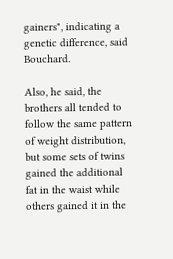gainers", indicating a genetic difference, said Bouchard.

Also, he said, the brothers all tended to follow the same pattern of weight distribution, but some sets of twins gained the additional fat in the waist while others gained it in the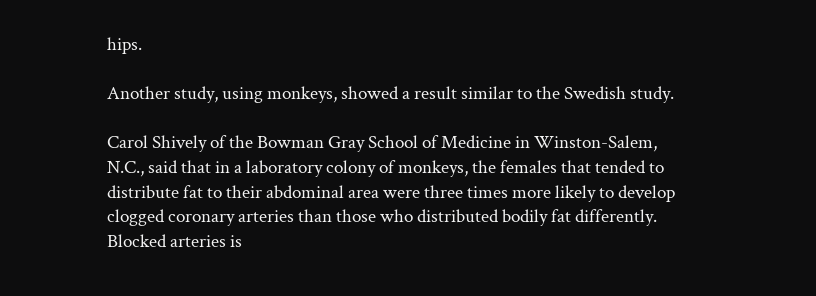hips.

Another study, using monkeys, showed a result similar to the Swedish study.

Carol Shively of the Bowman Gray School of Medicine in Winston-Salem, N.C., said that in a laboratory colony of monkeys, the females that tended to distribute fat to their abdominal area were three times more likely to develop clogged coronary arteries than those who distributed bodily fat differently. Blocked arteries is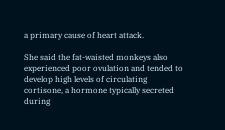a primary cause of heart attack.

She said the fat-waisted monkeys also experienced poor ovulation and tended to develop high levels of circulating cortisone, a hormone typically secreted during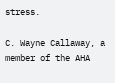stress.

C. Wayne Callaway, a member of the AHA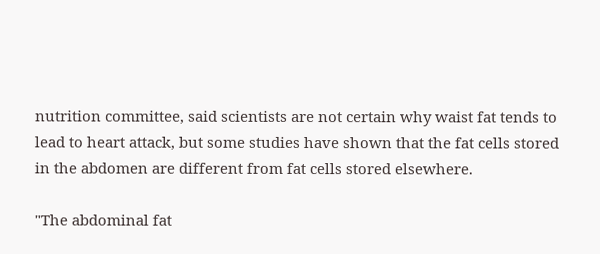nutrition committee, said scientists are not certain why waist fat tends to lead to heart attack, but some studies have shown that the fat cells stored in the abdomen are different from fat cells stored elsewhere.

"The abdominal fat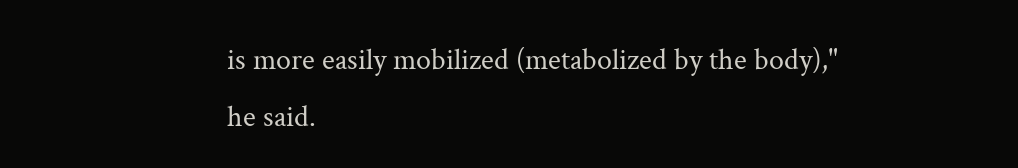is more easily mobilized (metabolized by the body)," he said.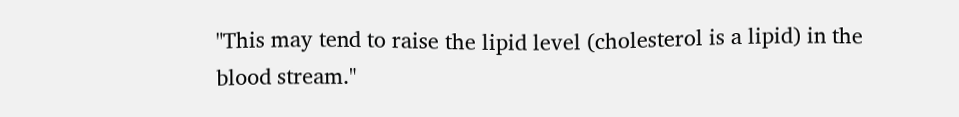"This may tend to raise the lipid level (cholesterol is a lipid) in the blood stream."